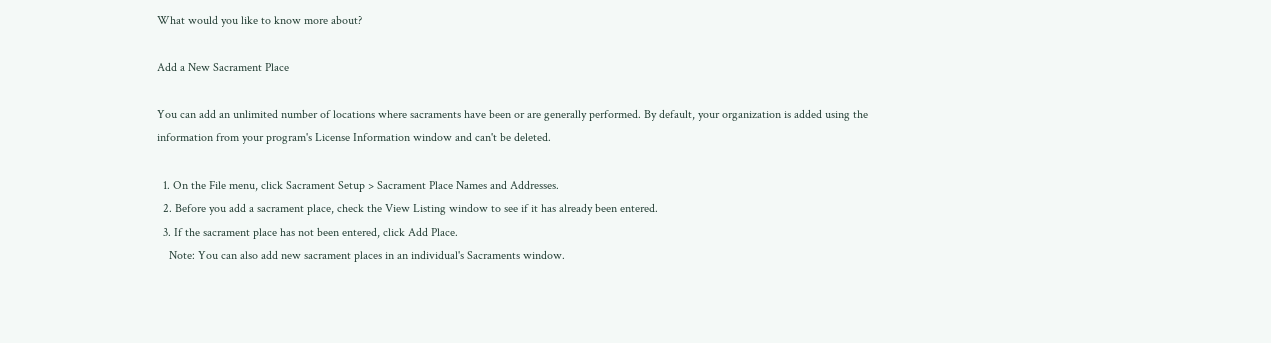What would you like to know more about?

Add a New Sacrament Place

You can add an unlimited number of locations where sacraments have been or are generally performed. By default, your organization is added using the information from your program's License Information window and can't be deleted.

  1. On the File menu, click Sacrament Setup > Sacrament Place Names and Addresses.
  2. Before you add a sacrament place, check the View Listing window to see if it has already been entered.
  3. If the sacrament place has not been entered, click Add Place.
    Note: You can also add new sacrament places in an individual's Sacraments window.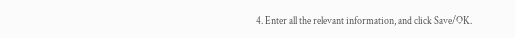4. Enter all the relevant information, and click Save/OK.